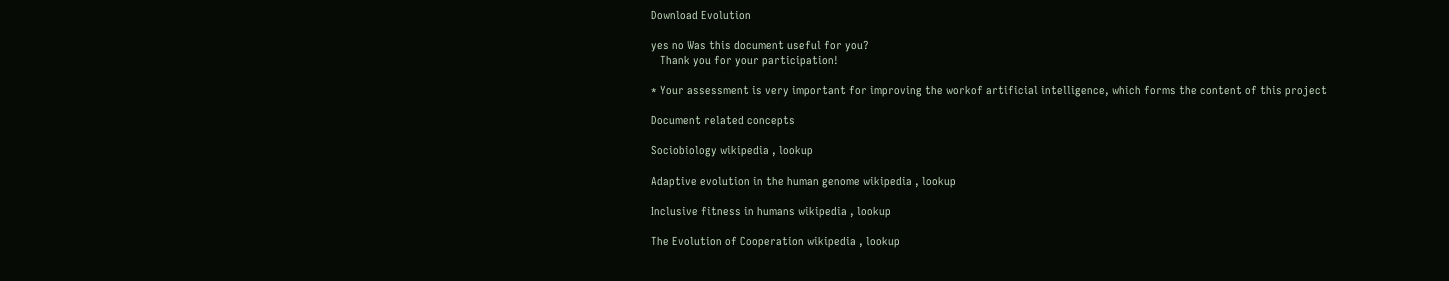Download Evolution

yes no Was this document useful for you?
   Thank you for your participation!

* Your assessment is very important for improving the workof artificial intelligence, which forms the content of this project

Document related concepts

Sociobiology wikipedia , lookup

Adaptive evolution in the human genome wikipedia , lookup

Inclusive fitness in humans wikipedia , lookup

The Evolution of Cooperation wikipedia , lookup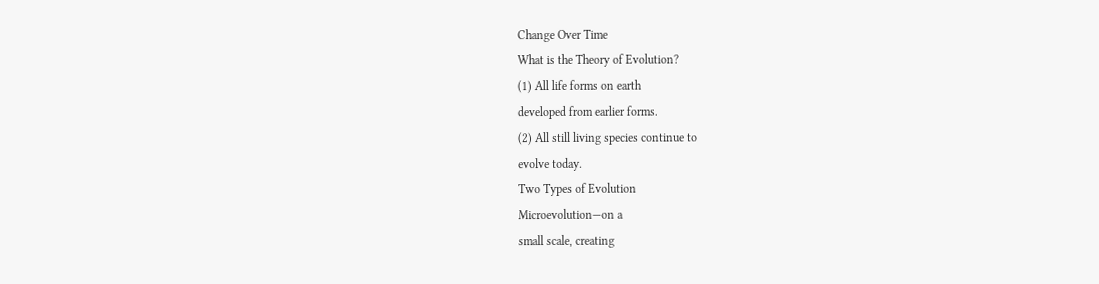Change Over Time
What is the Theory of Evolution?
(1) All life forms on earth
developed from earlier forms.
(2) All still living species continue to
evolve today.
Two Types of Evolution
Microevolution—on a
small scale, creating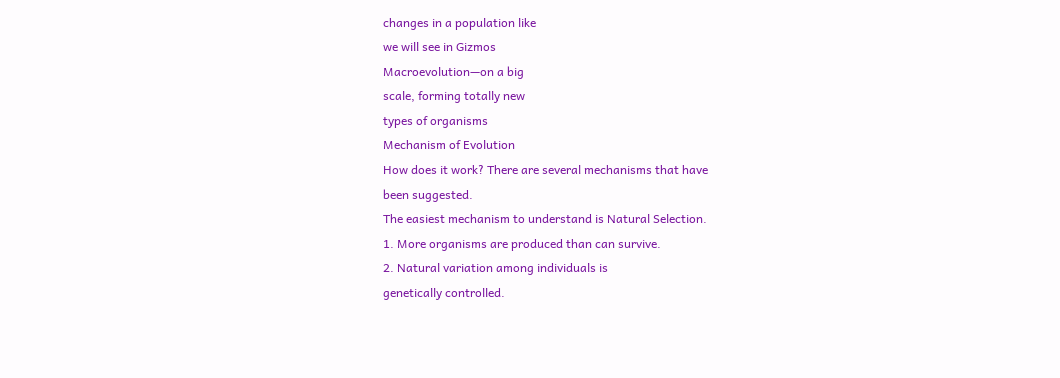changes in a population like
we will see in Gizmos
Macroevolution—on a big
scale, forming totally new
types of organisms
Mechanism of Evolution
How does it work? There are several mechanisms that have
been suggested.
The easiest mechanism to understand is Natural Selection.
1. More organisms are produced than can survive.
2. Natural variation among individuals is
genetically controlled.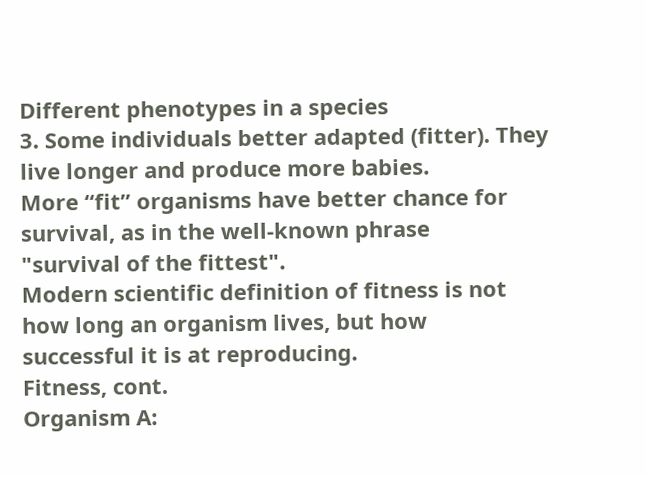Different phenotypes in a species
3. Some individuals better adapted (fitter). They
live longer and produce more babies.
More “fit” organisms have better chance for
survival, as in the well-known phrase
"survival of the fittest".
Modern scientific definition of fitness is not
how long an organism lives, but how
successful it is at reproducing.
Fitness, cont.
Organism A: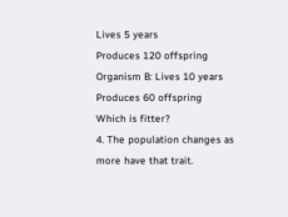Lives 5 years
Produces 120 offspring
Organism B: Lives 10 years
Produces 60 offspring
Which is fitter?
4. The population changes as
more have that trait.